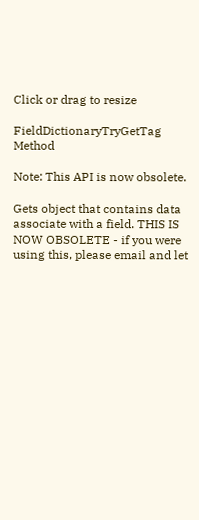Click or drag to resize

FieldDictionaryTryGetTag Method

Note: This API is now obsolete.

Gets object that contains data associate with a field. THIS IS NOW OBSOLETE - if you were using this, please email and let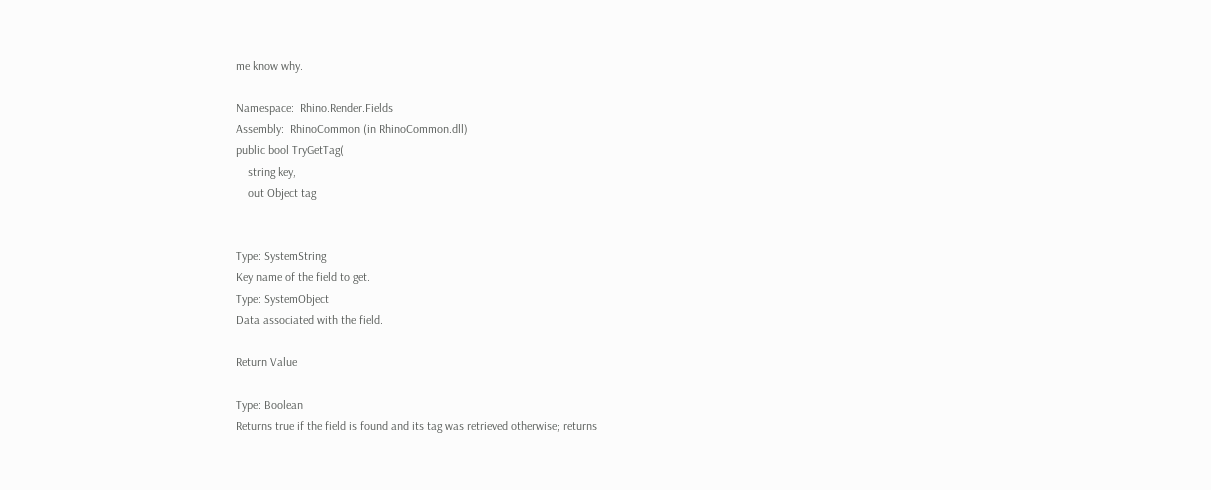me know why.

Namespace:  Rhino.Render.Fields
Assembly:  RhinoCommon (in RhinoCommon.dll)
public bool TryGetTag(
    string key,
    out Object tag


Type: SystemString
Key name of the field to get.
Type: SystemObject
Data associated with the field.

Return Value

Type: Boolean
Returns true if the field is found and its tag was retrieved otherwise; returns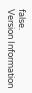false.
Version Information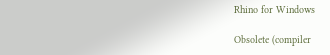Rhino for Windows

Obsolete (compiler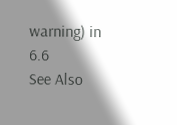warning) in 6.6
See Also